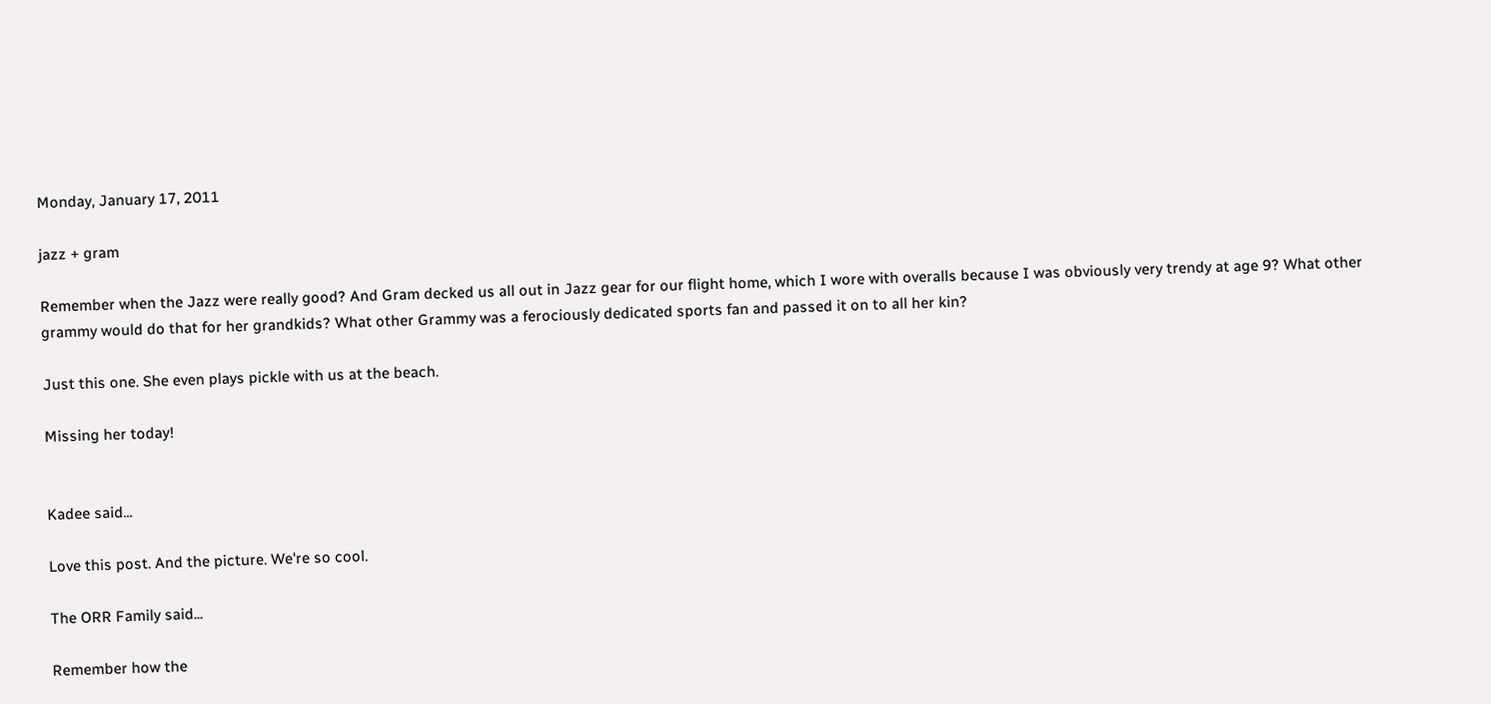Monday, January 17, 2011

jazz + gram

Remember when the Jazz were really good? And Gram decked us all out in Jazz gear for our flight home, which I wore with overalls because I was obviously very trendy at age 9? What other grammy would do that for her grandkids? What other Grammy was a ferociously dedicated sports fan and passed it on to all her kin?

Just this one. She even plays pickle with us at the beach.

Missing her today!


Kadee said...

Love this post. And the picture. We're so cool.

The ORR Family said...

Remember how the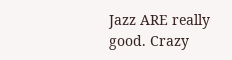Jazz ARE really good. Crazy